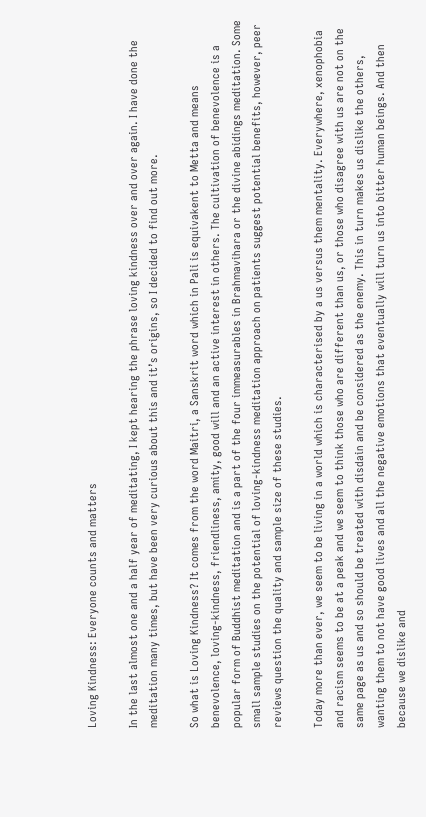Loving Kindness: Everyone counts and matters

In the last almost one and a half year of meditating, I kept hearing the phrase loving kindness over and over again. I have done the meditation many times, but have been very curious about this and it’s origins, so I decided to find out more.

So what is Loving Kindness? It comes from the word Maitri, a Sanskrit word which in Pali is equivakent to Metta and means benevolence, loving-kindness, friendliness, amity, good will and an active interest in others. The cultivation of benevolence is a popular form of Buddhist meditation and is a part of the four immeasurables in Brahmavihara or the divine abidings meditation. Some small sample studies on the potential of loving-kindness meditation approach on patients suggest potential benefits, however, peer reviews question the quality and sample size of these studies.

Today more than ever, we seem to be living in a world which is characterised by a us versus them mentality. Everywhere, xenophobia and racism seems to be at a peak and we seem to think those who are different than us, or those who disagree with us are not on the same page as us and so should be treated with disdain and be considered as the enemy. This in turn makes us dislike the others, wanting them to not have good lives and all the negative emotions that eventually will turn us into bitter human beings. And then because we dislike and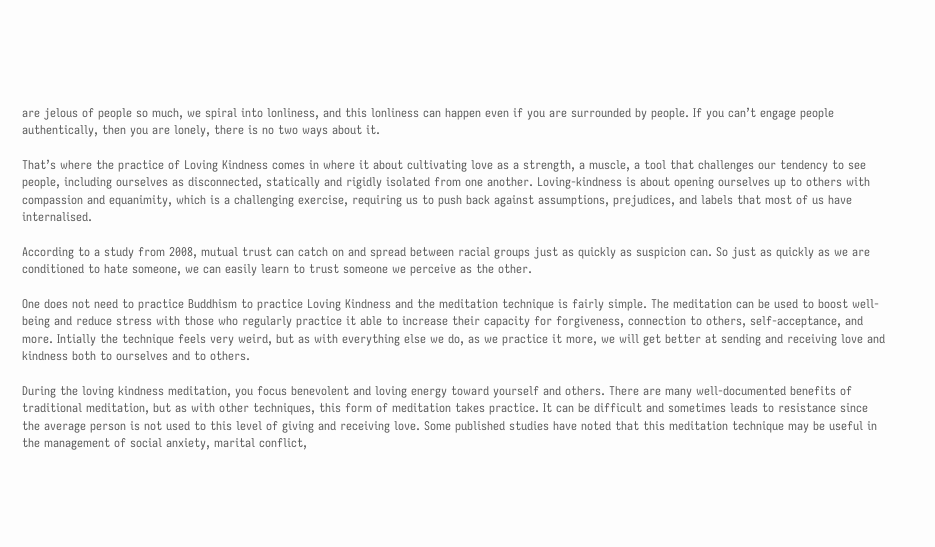are jelous of people so much, we spiral into lonliness, and this lonliness can happen even if you are surrounded by people. If you can’t engage people authentically, then you are lonely, there is no two ways about it.

That’s where the practice of Loving Kindness comes in where it about cultivating love as a strength, a muscle, a tool that challenges our tendency to see people, including ourselves as disconnected, statically and rigidly isolated from one another. Loving-kindness is about opening ourselves up to others with compassion and equanimity, which is a challenging exercise, requiring us to push back against assumptions, prejudices, and labels that most of us have internalised.

According to a study from 2008, mutual trust can catch on and spread between racial groups just as quickly as suspicion can. So just as quickly as we are conditioned to hate someone, we can easily learn to trust someone we perceive as the other.

One does not need to practice Buddhism to practice Loving Kindness and the meditation technique is fairly simple. The meditation can be used to boost well-being and reduce stress with those who regularly practice it able to increase their capacity for forgiveness, connection to others, self-acceptance, and more. Intially the technique feels very weird, but as with everything else we do, as we practice it more, we will get better at sending and receiving love and kindness both to ourselves and to others.

During the loving kindness meditation, you focus benevolent and loving energy toward yourself and others. There are many well-documented benefits of traditional meditation, but as with other techniques, this form of meditation takes practice. It can be difficult and sometimes leads to resistance since the average person is not used to this level of giving and receiving love. Some published studies have noted that this meditation technique may be useful in the management of social anxiety, marital conflict,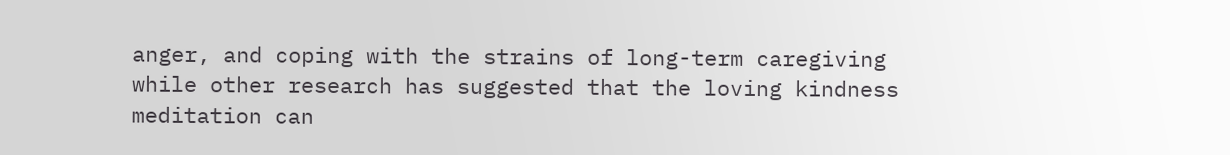anger, and coping with the strains of long-term caregiving while other research has suggested that the loving kindness meditation can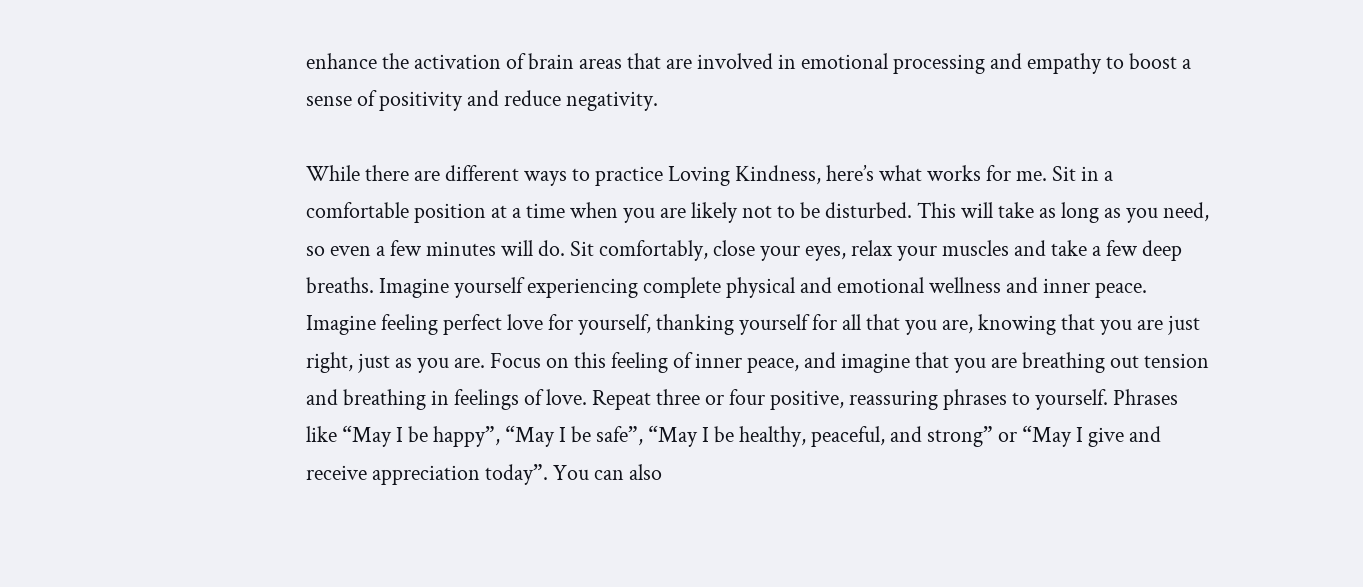enhance the activation of brain areas that are involved in emotional processing and empathy to boost a sense of positivity and reduce negativity.

While there are different ways to practice Loving Kindness, here’s what works for me. Sit in a comfortable position at a time when you are likely not to be disturbed. This will take as long as you need, so even a few minutes will do. Sit comfortably, close your eyes, relax your muscles and take a few deep breaths. Imagine yourself experiencing complete physical and emotional wellness and inner peace. Imagine feeling perfect love for yourself, thanking yourself for all that you are, knowing that you are just right, just as you are. Focus on this feeling of inner peace, and imagine that you are breathing out tension and breathing in feelings of love. Repeat three or four positive, reassuring phrases to yourself. Phrases like “May I be happy”, “May I be safe”, “May I be healthy, peaceful, and strong” or “May I give and receive appreciation today”. You can also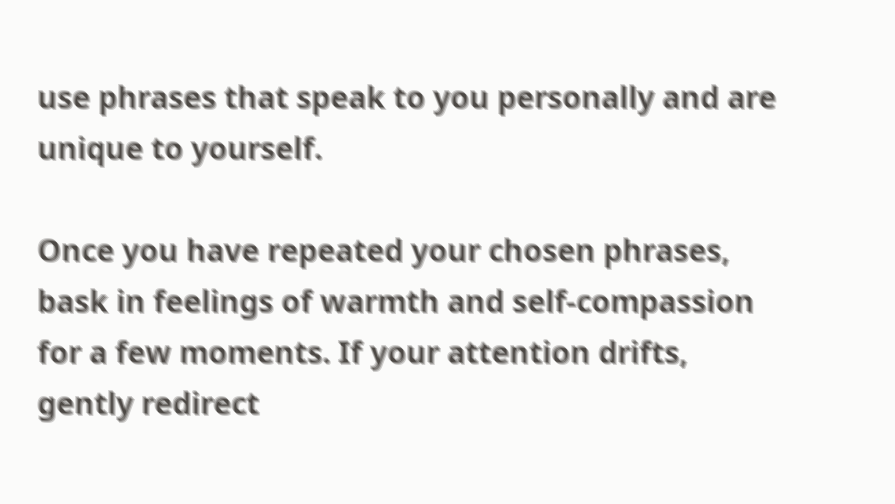use phrases that speak to you personally and are unique to yourself.

Once you have repeated your chosen phrases, bask in feelings of warmth and self-compassion for a few moments. If your attention drifts, gently redirect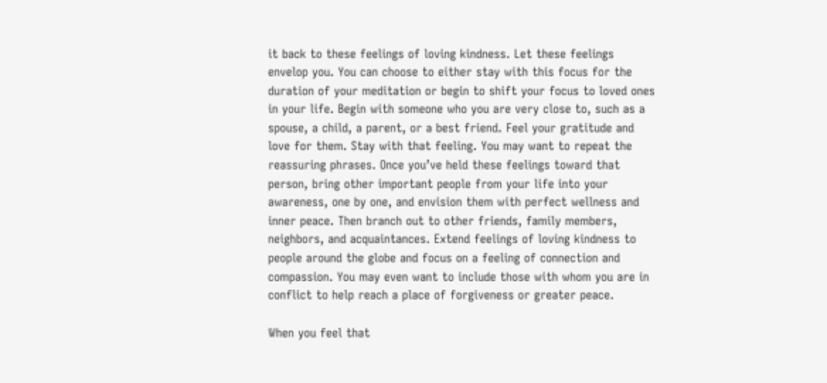it back to these feelings of loving kindness. Let these feelings envelop you. You can choose to either stay with this focus for the duration of your meditation or begin to shift your focus to loved ones in your life. Begin with someone who you are very close to, such as a spouse, a child, a parent, or a best friend. Feel your gratitude and love for them. Stay with that feeling. You may want to repeat the reassuring phrases. Once you’ve held these feelings toward that person, bring other important people from your life into your awareness, one by one, and envision them with perfect wellness and inner peace. Then branch out to other friends, family members, neighbors, and acquaintances. Extend feelings of loving kindness to people around the globe and focus on a feeling of connection and compassion. You may even want to include those with whom you are in conflict to help reach a place of forgiveness or greater peace.

When you feel that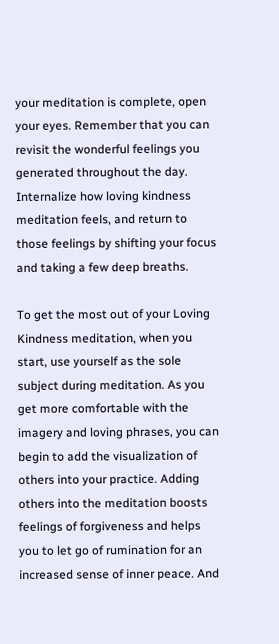your meditation is complete, open your eyes. Remember that you can revisit the wonderful feelings you generated throughout the day. Internalize how loving kindness meditation feels, and return to those feelings by shifting your focus and taking a few deep breaths.

To get the most out of your Loving Kindness meditation, when you start, use yourself as the sole subject during meditation. As you get more comfortable with the imagery and loving phrases, you can begin to add the visualization of others into your practice. Adding others into the meditation boosts feelings of forgiveness and helps you to let go of rumination for an increased sense of inner peace. And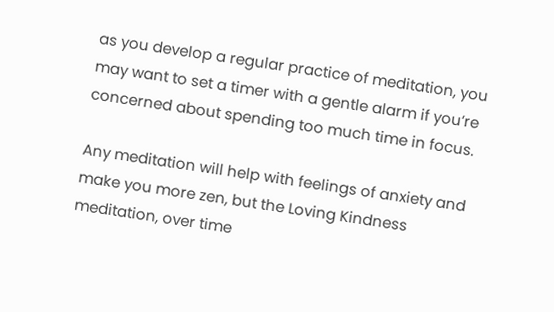as you develop a regular practice of meditation, you may want to set a timer with a gentle alarm if you’re concerned about spending too much time in focus.

Any meditation will help with feelings of anxiety and make you more zen, but the Loving Kindness meditation, over time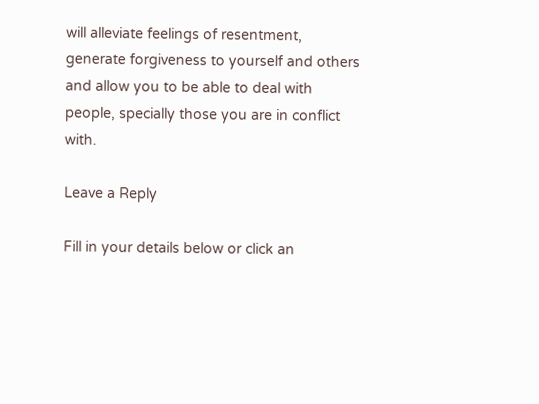will alleviate feelings of resentment, generate forgiveness to yourself and others and allow you to be able to deal with people, specially those you are in conflict with.

Leave a Reply

Fill in your details below or click an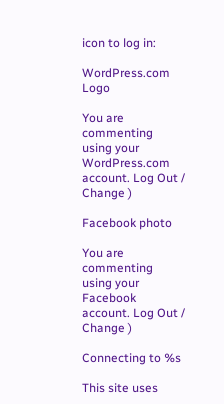icon to log in:

WordPress.com Logo

You are commenting using your WordPress.com account. Log Out /  Change )

Facebook photo

You are commenting using your Facebook account. Log Out /  Change )

Connecting to %s

This site uses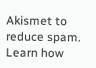Akismet to reduce spam. Learn how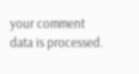your comment data is processed.